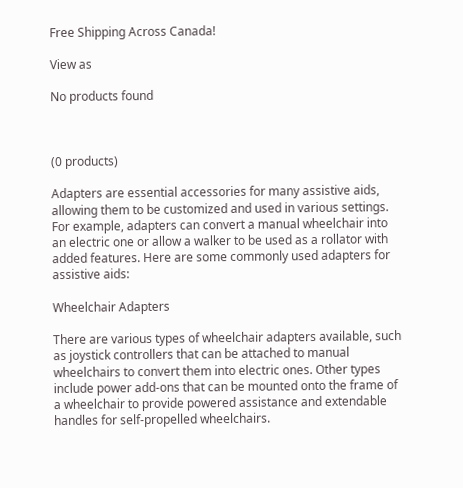Free Shipping Across Canada!

View as

No products found



(0 products)

Adapters are essential accessories for many assistive aids, allowing them to be customized and used in various settings. For example, adapters can convert a manual wheelchair into an electric one or allow a walker to be used as a rollator with added features. Here are some commonly used adapters for assistive aids:

Wheelchair Adapters

There are various types of wheelchair adapters available, such as joystick controllers that can be attached to manual wheelchairs to convert them into electric ones. Other types include power add-ons that can be mounted onto the frame of a wheelchair to provide powered assistance and extendable handles for self-propelled wheelchairs.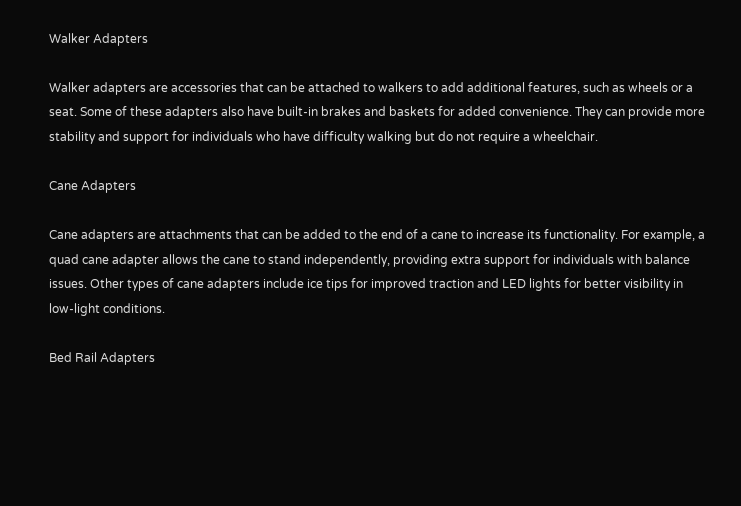Walker Adapters

Walker adapters are accessories that can be attached to walkers to add additional features, such as wheels or a seat. Some of these adapters also have built-in brakes and baskets for added convenience. They can provide more stability and support for individuals who have difficulty walking but do not require a wheelchair.

Cane Adapters

Cane adapters are attachments that can be added to the end of a cane to increase its functionality. For example, a quad cane adapter allows the cane to stand independently, providing extra support for individuals with balance issues. Other types of cane adapters include ice tips for improved traction and LED lights for better visibility in low-light conditions.

Bed Rail Adapters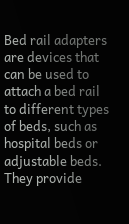Bed rail adapters are devices that can be used to attach a bed rail to different types of beds, such as hospital beds or adjustable beds. They provide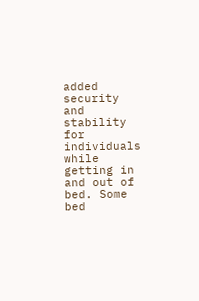added security and stability for individuals while getting in and out of bed. Some bed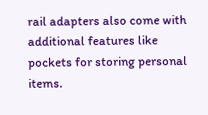rail adapters also come with additional features like pockets for storing personal items.